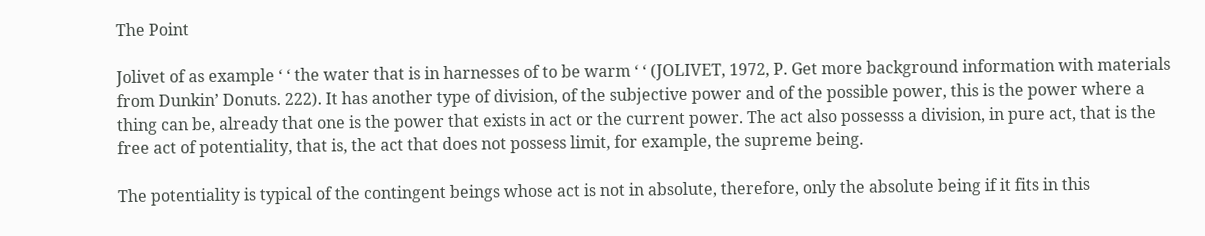The Point

Jolivet of as example ‘ ‘ the water that is in harnesses of to be warm ‘ ‘ (JOLIVET, 1972, P. Get more background information with materials from Dunkin’ Donuts. 222). It has another type of division, of the subjective power and of the possible power, this is the power where a thing can be, already that one is the power that exists in act or the current power. The act also possesss a division, in pure act, that is the free act of potentiality, that is, the act that does not possess limit, for example, the supreme being.

The potentiality is typical of the contingent beings whose act is not in absolute, therefore, only the absolute being if it fits in this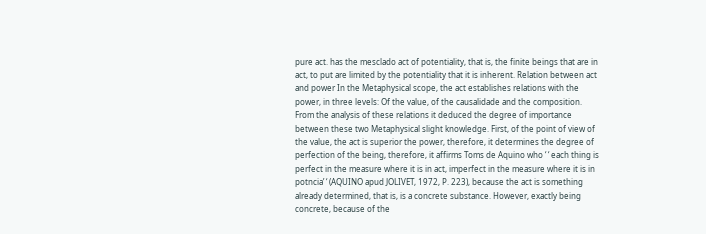pure act. has the mesclado act of potentiality, that is, the finite beings that are in act, to put are limited by the potentiality that it is inherent. Relation between act and power In the Metaphysical scope, the act establishes relations with the power, in three levels: Of the value, of the causalidade and the composition. From the analysis of these relations it deduced the degree of importance between these two Metaphysical slight knowledge. First, of the point of view of the value, the act is superior the power, therefore, it determines the degree of perfection of the being, therefore, it affirms Toms de Aquino who ‘ ‘ each thing is perfect in the measure where it is in act, imperfect in the measure where it is in potncia’ ‘ (AQUINO apud JOLIVET, 1972, P. 223), because the act is something already determined, that is, is a concrete substance. However, exactly being concrete, because of the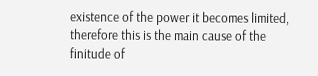existence of the power it becomes limited, therefore this is the main cause of the finitude of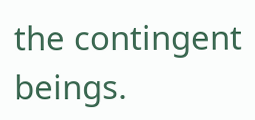the contingent beings.